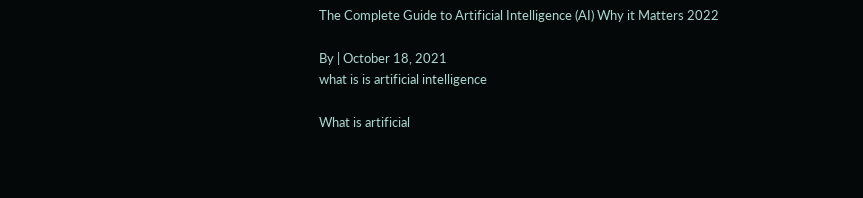The Complete Guide to Artificial Intelligence (AI) Why it Matters 2022

By | October 18, 2021
what is is artificial intelligence

What is artificial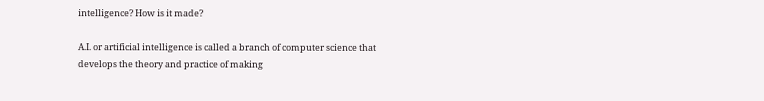intelligence? How is it made?

A.I. or artificial intelligence is called a branch of computer science that develops the theory and practice of making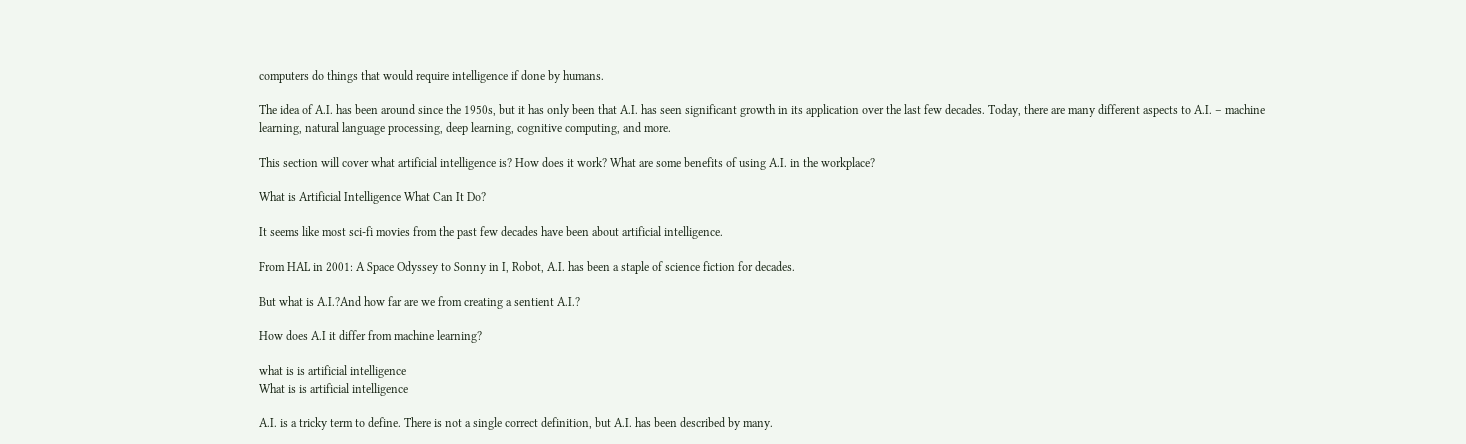computers do things that would require intelligence if done by humans.

The idea of A.I. has been around since the 1950s, but it has only been that A.I. has seen significant growth in its application over the last few decades. Today, there are many different aspects to A.I. – machine learning, natural language processing, deep learning, cognitive computing, and more.

This section will cover what artificial intelligence is? How does it work? What are some benefits of using A.I. in the workplace?

What is Artificial Intelligence What Can It Do?

It seems like most sci-fi movies from the past few decades have been about artificial intelligence.

From HAL in 2001: A Space Odyssey to Sonny in I, Robot, A.I. has been a staple of science fiction for decades.

But what is A.I.?And how far are we from creating a sentient A.I.?

How does A.I it differ from machine learning?

what is is artificial intelligence
What is is artificial intelligence

A.I. is a tricky term to define. There is not a single correct definition, but A.I. has been described by many.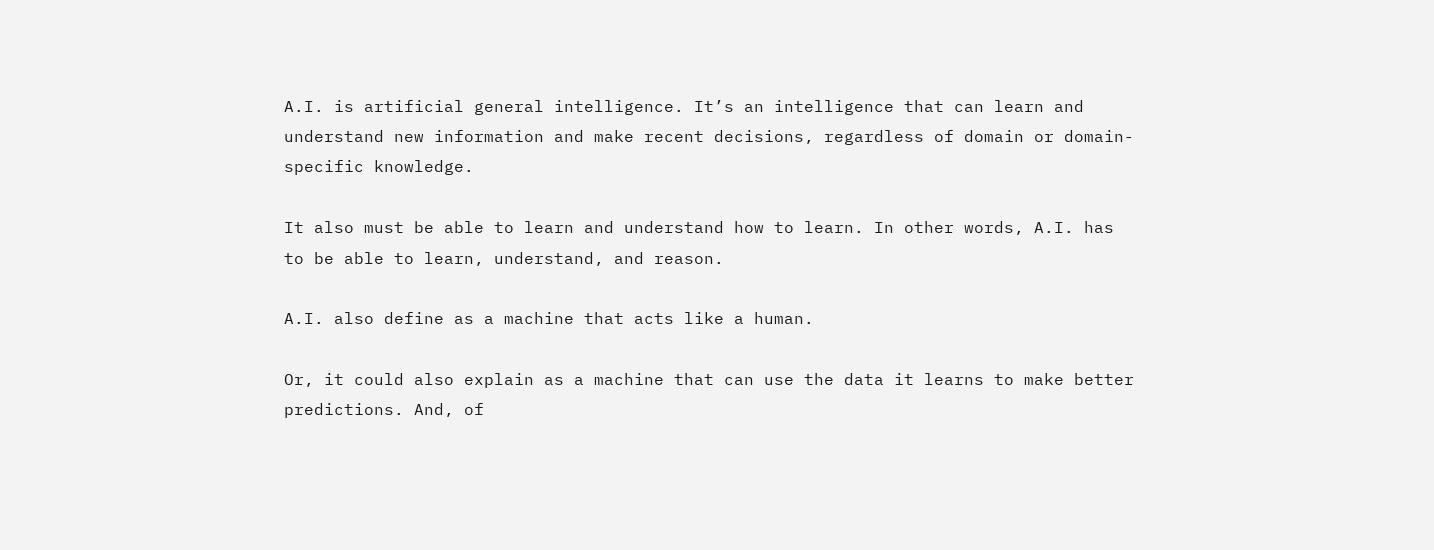A.I. is artificial general intelligence. It’s an intelligence that can learn and understand new information and make recent decisions, regardless of domain or domain-specific knowledge.

It also must be able to learn and understand how to learn. In other words, A.I. has to be able to learn, understand, and reason.

A.I. also define as a machine that acts like a human.

Or, it could also explain as a machine that can use the data it learns to make better predictions. And, of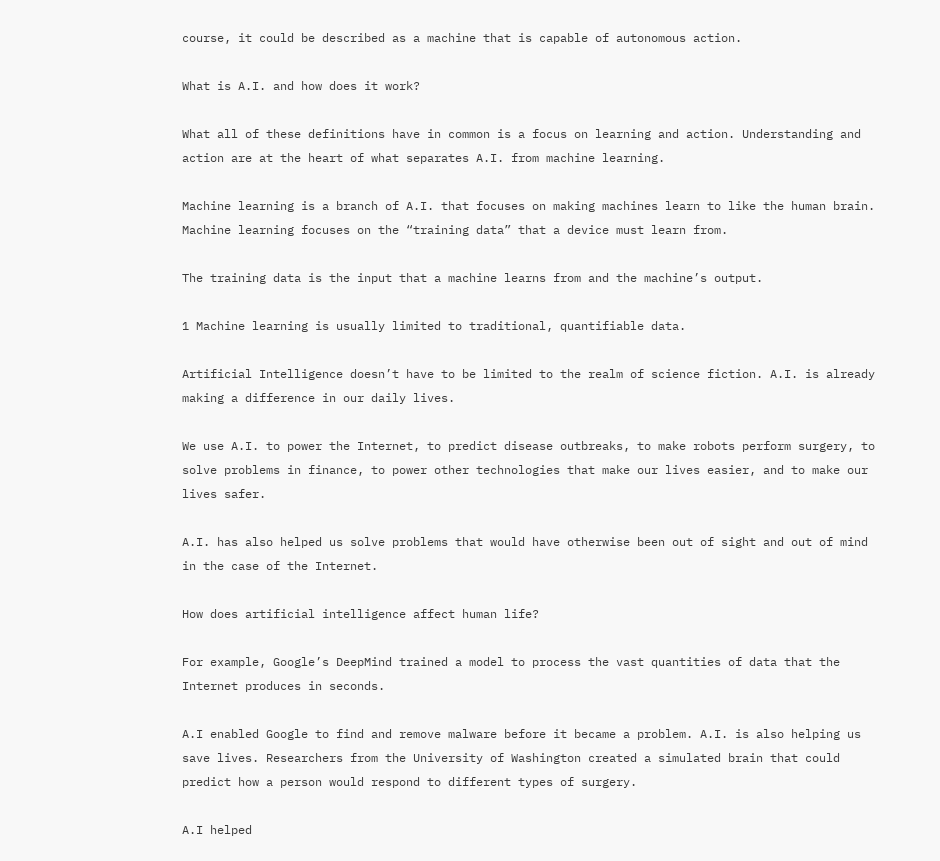course, it could be described as a machine that is capable of autonomous action.

What is A.I. and how does it work?

What all of these definitions have in common is a focus on learning and action. Understanding and action are at the heart of what separates A.I. from machine learning.

Machine learning is a branch of A.I. that focuses on making machines learn to like the human brain. Machine learning focuses on the “training data” that a device must learn from.

The training data is the input that a machine learns from and the machine’s output.

1 Machine learning is usually limited to traditional, quantifiable data.

Artificial Intelligence doesn’t have to be limited to the realm of science fiction. A.I. is already making a difference in our daily lives.

We use A.I. to power the Internet, to predict disease outbreaks, to make robots perform surgery, to solve problems in finance, to power other technologies that make our lives easier, and to make our lives safer.

A.I. has also helped us solve problems that would have otherwise been out of sight and out of mind in the case of the Internet.

How does artificial intelligence affect human life?

For example, Google’s DeepMind trained a model to process the vast quantities of data that the Internet produces in seconds.

A.I enabled Google to find and remove malware before it became a problem. A.I. is also helping us save lives. Researchers from the University of Washington created a simulated brain that could predict how a person would respond to different types of surgery.

A.I helped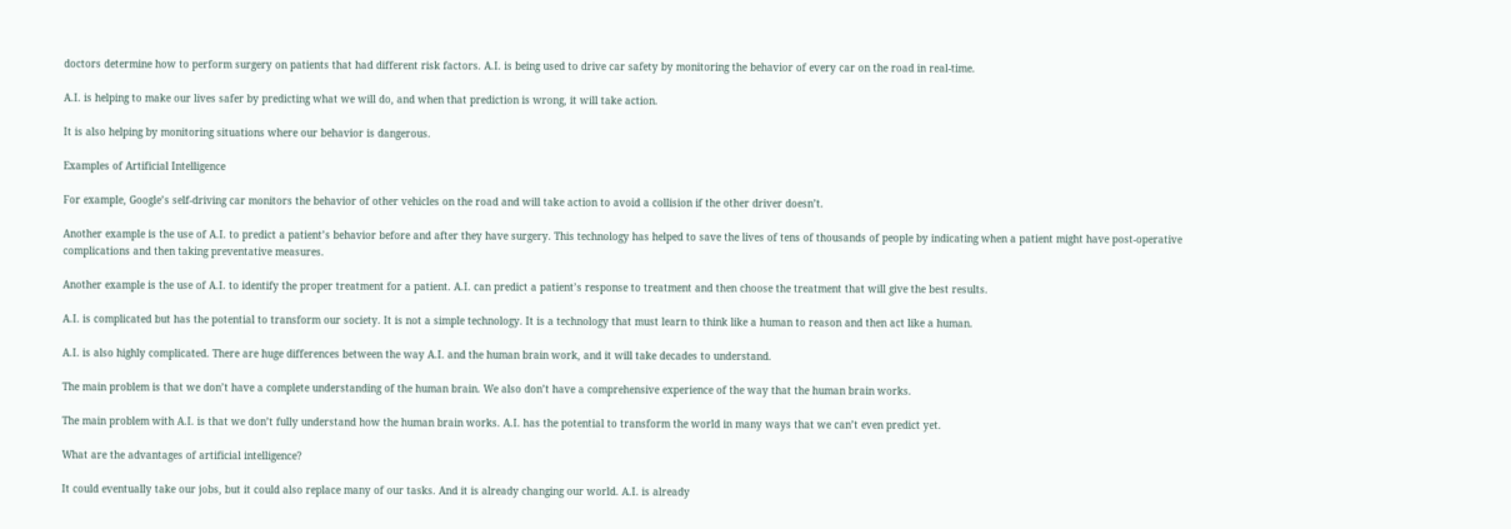doctors determine how to perform surgery on patients that had different risk factors. A.I. is being used to drive car safety by monitoring the behavior of every car on the road in real-time.

A.I. is helping to make our lives safer by predicting what we will do, and when that prediction is wrong, it will take action.

It is also helping by monitoring situations where our behavior is dangerous.

Examples of Artificial Intelligence

For example, Google’s self-driving car monitors the behavior of other vehicles on the road and will take action to avoid a collision if the other driver doesn’t.

Another example is the use of A.I. to predict a patient’s behavior before and after they have surgery. This technology has helped to save the lives of tens of thousands of people by indicating when a patient might have post-operative complications and then taking preventative measures.

Another example is the use of A.I. to identify the proper treatment for a patient. A.I. can predict a patient’s response to treatment and then choose the treatment that will give the best results.

A.I. is complicated but has the potential to transform our society. It is not a simple technology. It is a technology that must learn to think like a human to reason and then act like a human.

A.I. is also highly complicated. There are huge differences between the way A.I. and the human brain work, and it will take decades to understand.

The main problem is that we don’t have a complete understanding of the human brain. We also don’t have a comprehensive experience of the way that the human brain works.

The main problem with A.I. is that we don’t fully understand how the human brain works. A.I. has the potential to transform the world in many ways that we can’t even predict yet.

What are the advantages of artificial intelligence?

It could eventually take our jobs, but it could also replace many of our tasks. And it is already changing our world. A.I. is already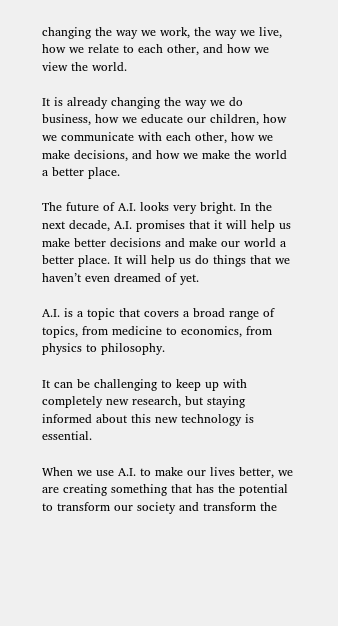changing the way we work, the way we live, how we relate to each other, and how we view the world.

It is already changing the way we do business, how we educate our children, how we communicate with each other, how we make decisions, and how we make the world a better place.

The future of A.I. looks very bright. In the next decade, A.I. promises that it will help us make better decisions and make our world a better place. It will help us do things that we haven’t even dreamed of yet.

A.I. is a topic that covers a broad range of topics, from medicine to economics, from physics to philosophy.

It can be challenging to keep up with completely new research, but staying informed about this new technology is essential.

When we use A.I. to make our lives better, we are creating something that has the potential to transform our society and transform the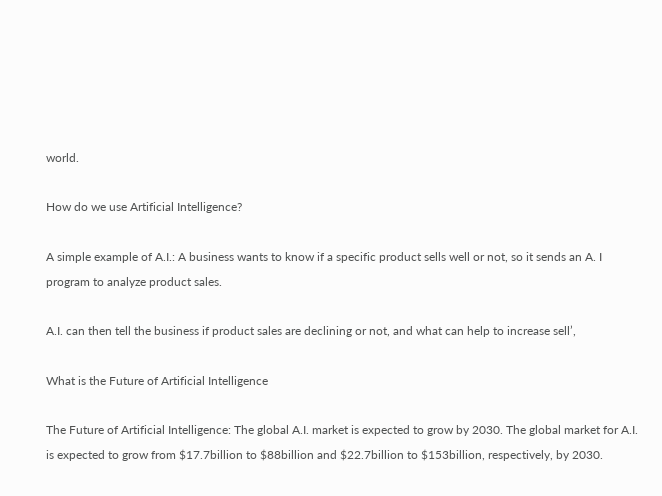world.

How do we use Artificial Intelligence?

A simple example of A.I.: A business wants to know if a specific product sells well or not, so it sends an A. I program to analyze product sales.

A.I. can then tell the business if product sales are declining or not, and what can help to increase sell’,

What is the Future of Artificial Intelligence

The Future of Artificial Intelligence: The global A.I. market is expected to grow by 2030. The global market for A.I. is expected to grow from $17.7billion to $88billion and $22.7billion to $153billion, respectively, by 2030.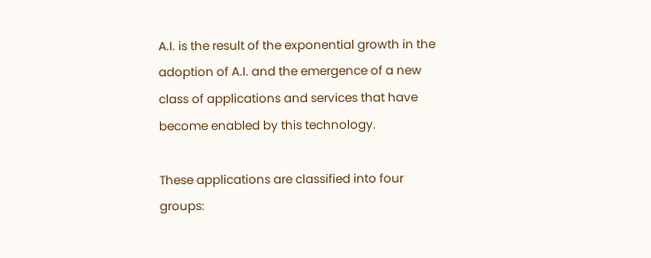A.I. is the result of the exponential growth in the adoption of A.I. and the emergence of a new class of applications and services that have become enabled by this technology.

These applications are classified into four groups: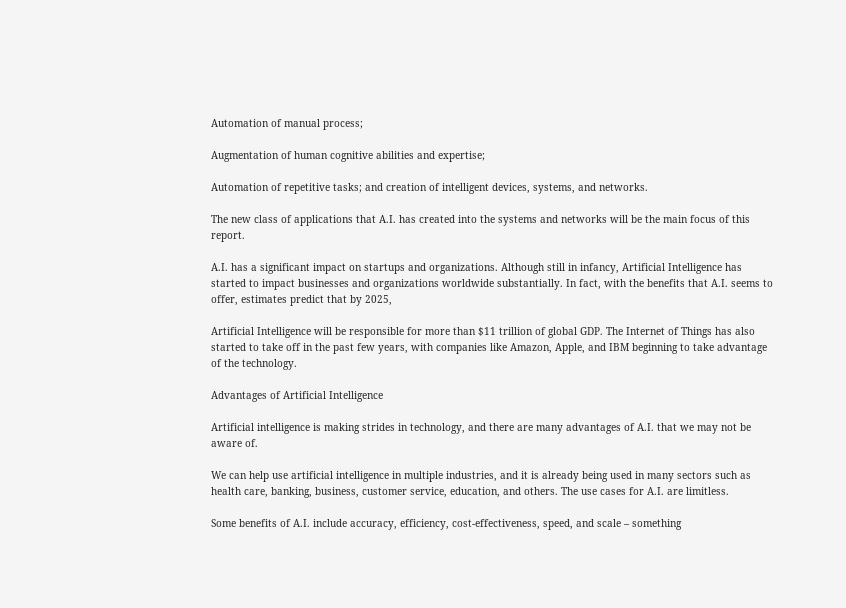Automation of manual process;

Augmentation of human cognitive abilities and expertise;

Automation of repetitive tasks; and creation of intelligent devices, systems, and networks.

The new class of applications that A.I. has created into the systems and networks will be the main focus of this report.

A.I. has a significant impact on startups and organizations. Although still in infancy, Artificial Intelligence has started to impact businesses and organizations worldwide substantially. In fact, with the benefits that A.I. seems to offer, estimates predict that by 2025,

Artificial Intelligence will be responsible for more than $11 trillion of global GDP. The Internet of Things has also started to take off in the past few years, with companies like Amazon, Apple, and IBM beginning to take advantage of the technology.

Advantages of Artificial Intelligence

Artificial intelligence is making strides in technology, and there are many advantages of A.I. that we may not be aware of.

We can help use artificial intelligence in multiple industries, and it is already being used in many sectors such as health care, banking, business, customer service, education, and others. The use cases for A.I. are limitless.

Some benefits of A.I. include accuracy, efficiency, cost-effectiveness, speed, and scale – something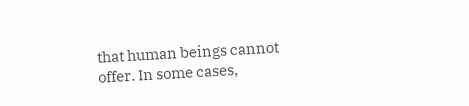that human beings cannot offer. In some cases,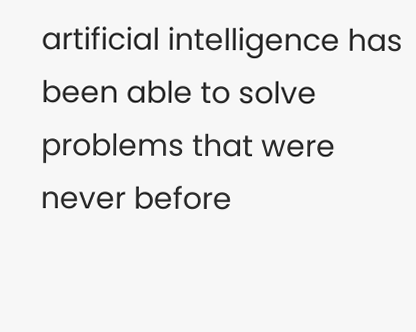artificial intelligence has been able to solve problems that were never before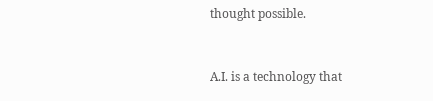thought possible.


A.I. is a technology that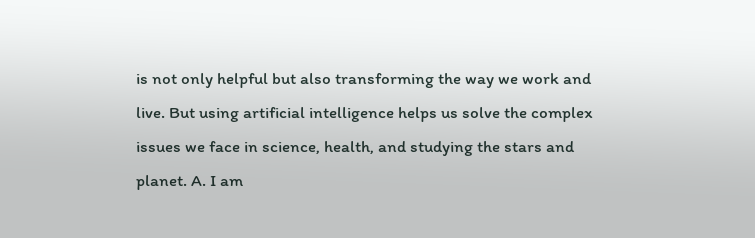is not only helpful but also transforming the way we work and live. But using artificial intelligence helps us solve the complex issues we face in science, health, and studying the stars and planet. A. I am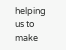helping us to make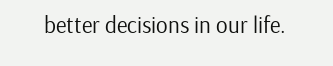better decisions in our life.